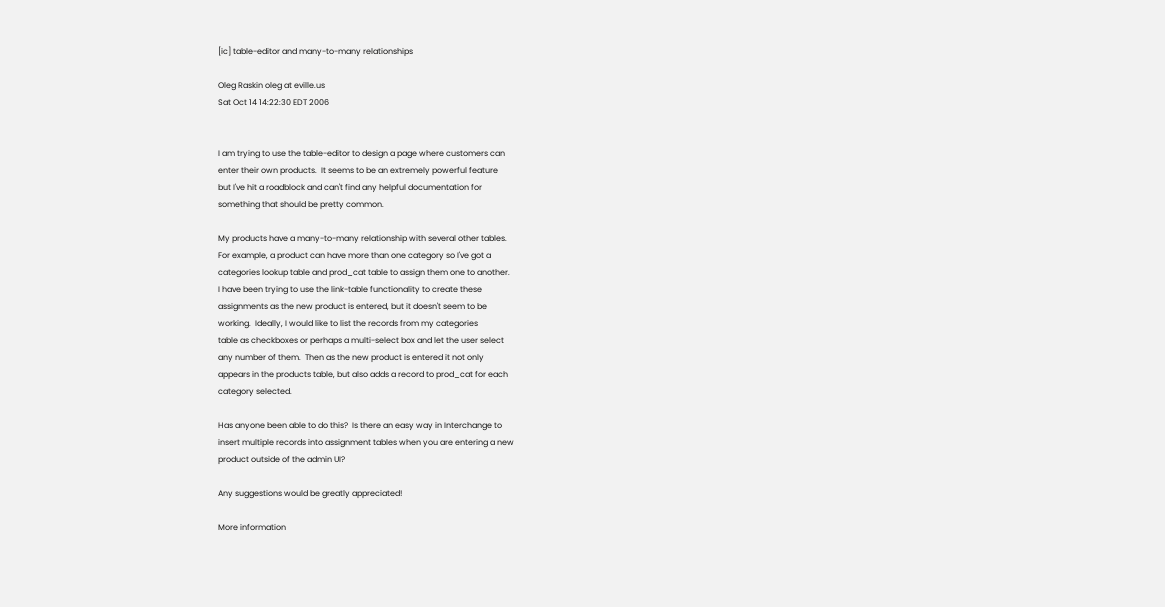[ic] table-editor and many-to-many relationships

Oleg Raskin oleg at eville.us
Sat Oct 14 14:22:30 EDT 2006


I am trying to use the table-editor to design a page where customers can
enter their own products.  It seems to be an extremely powerful feature
but I've hit a roadblock and can't find any helpful documentation for
something that should be pretty common.

My products have a many-to-many relationship with several other tables.
For example, a product can have more than one category so I've got a
categories lookup table and prod_cat table to assign them one to another.
I have been trying to use the link-table functionality to create these
assignments as the new product is entered, but it doesn't seem to be
working.  Ideally, I would like to list the records from my categories
table as checkboxes or perhaps a multi-select box and let the user select
any number of them.  Then as the new product is entered it not only
appears in the products table, but also adds a record to prod_cat for each
category selected.

Has anyone been able to do this?  Is there an easy way in Interchange to
insert multiple records into assignment tables when you are entering a new
product outside of the admin UI?

Any suggestions would be greatly appreciated!

More information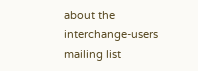about the interchange-users mailing list